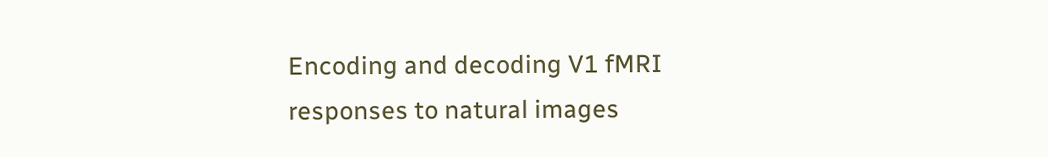Encoding and decoding V1 fMRI responses to natural images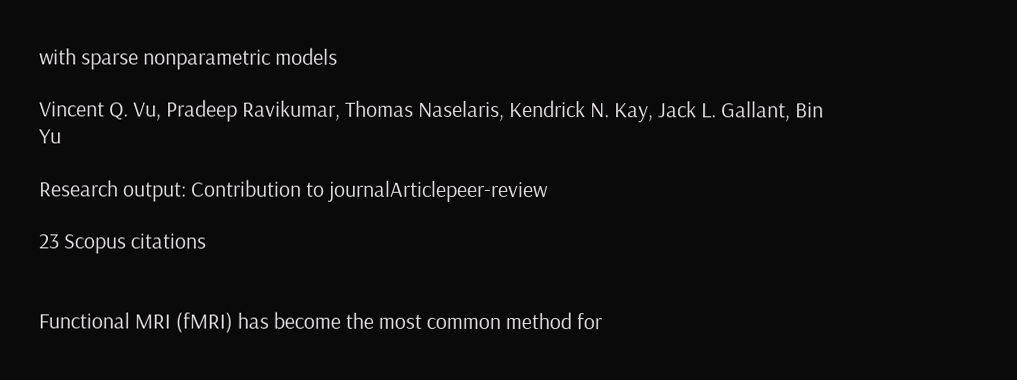with sparse nonparametric models

Vincent Q. Vu, Pradeep Ravikumar, Thomas Naselaris, Kendrick N. Kay, Jack L. Gallant, Bin Yu

Research output: Contribution to journalArticlepeer-review

23 Scopus citations


Functional MRI (fMRI) has become the most common method for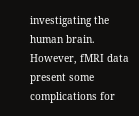investigating the human brain. However, fMRI data present some complications for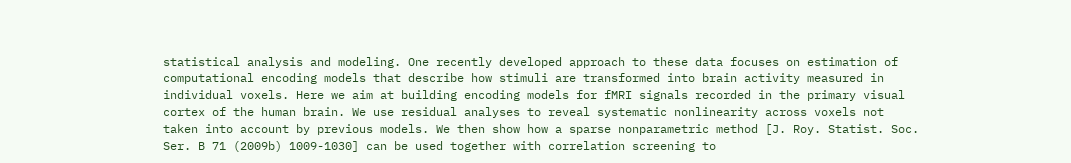statistical analysis and modeling. One recently developed approach to these data focuses on estimation of computational encoding models that describe how stimuli are transformed into brain activity measured in individual voxels. Here we aim at building encoding models for fMRI signals recorded in the primary visual cortex of the human brain. We use residual analyses to reveal systematic nonlinearity across voxels not taken into account by previous models. We then show how a sparse nonparametric method [J. Roy. Statist. Soc. Ser. B 71 (2009b) 1009-1030] can be used together with correlation screening to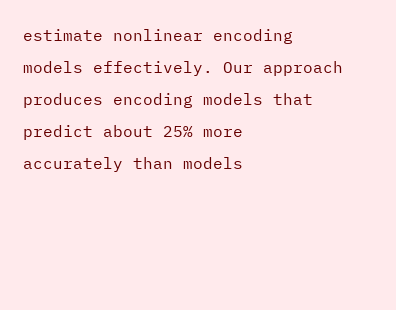estimate nonlinear encoding models effectively. Our approach produces encoding models that predict about 25% more accurately than models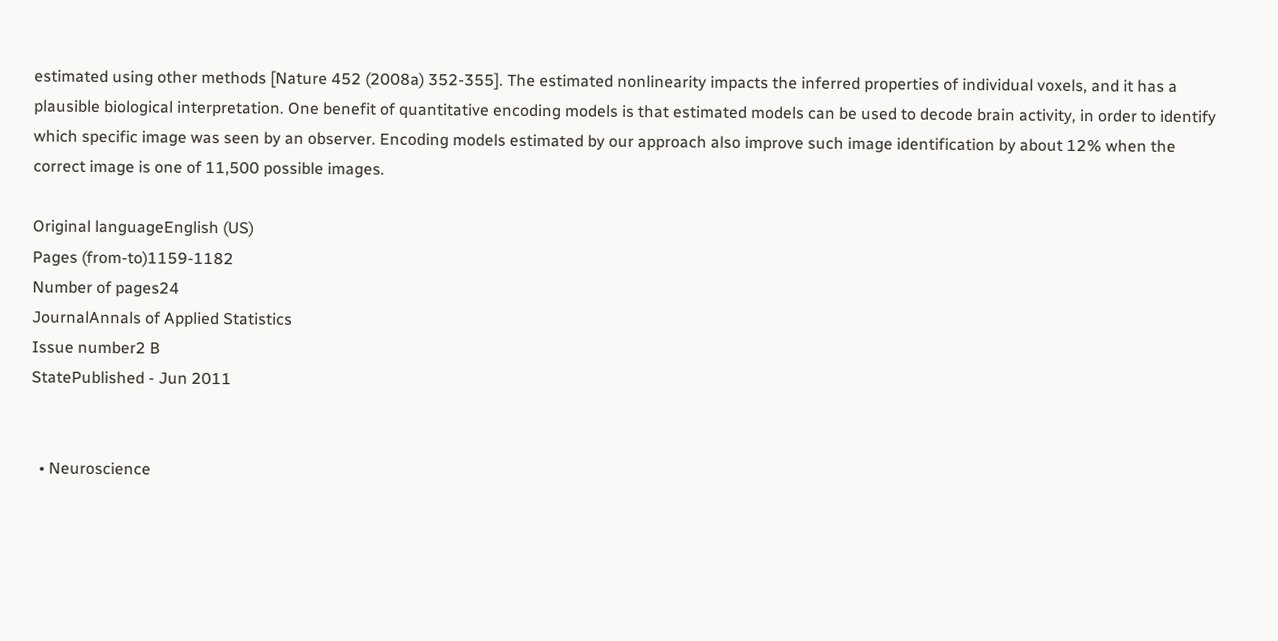estimated using other methods [Nature 452 (2008a) 352-355]. The estimated nonlinearity impacts the inferred properties of individual voxels, and it has a plausible biological interpretation. One benefit of quantitative encoding models is that estimated models can be used to decode brain activity, in order to identify which specific image was seen by an observer. Encoding models estimated by our approach also improve such image identification by about 12% when the correct image is one of 11,500 possible images.

Original languageEnglish (US)
Pages (from-to)1159-1182
Number of pages24
JournalAnnals of Applied Statistics
Issue number2 B
StatePublished - Jun 2011


  • Neuroscience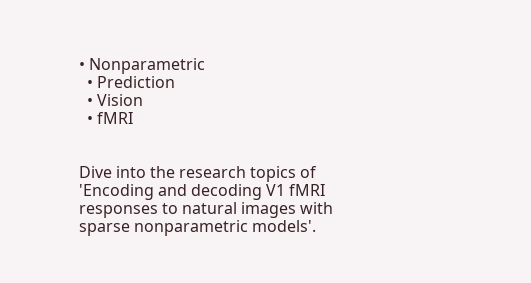• Nonparametric
  • Prediction
  • Vision
  • fMRI


Dive into the research topics of 'Encoding and decoding V1 fMRI responses to natural images with sparse nonparametric models'.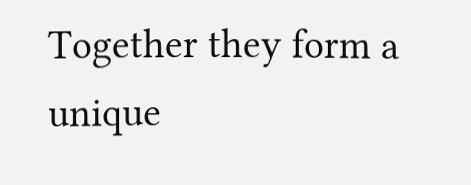Together they form a unique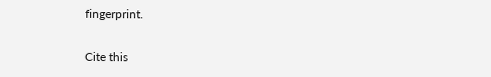fingerprint.

Cite this